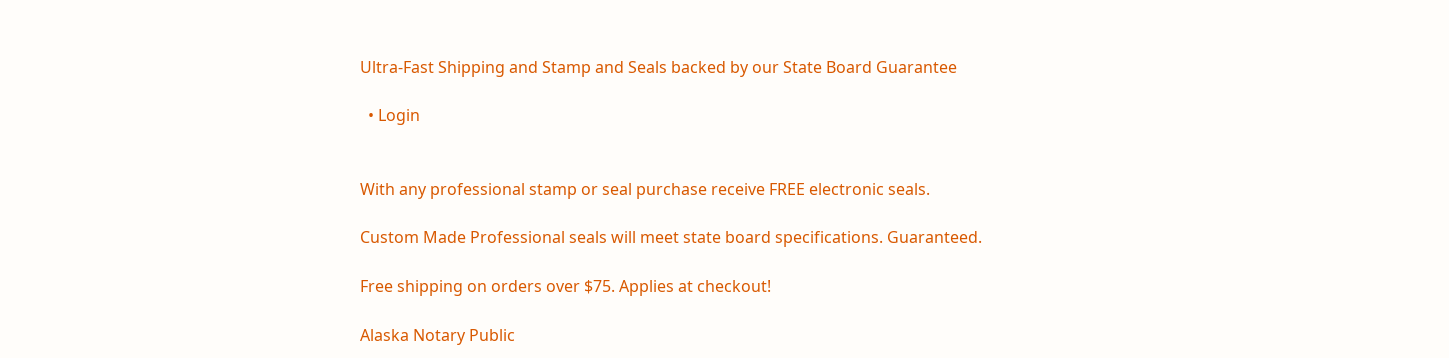Ultra-Fast Shipping and Stamp and Seals backed by our State Board Guarantee

  • Login


With any professional stamp or seal purchase receive FREE electronic seals.

Custom Made Professional seals will meet state board specifications. Guaranteed.

Free shipping on orders over $75. Applies at checkout!

Alaska Notary Public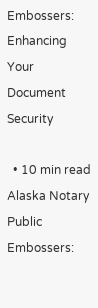Embossers: Enhancing Your Document Security

  • 10 min read
Alaska Notary Public Embossers: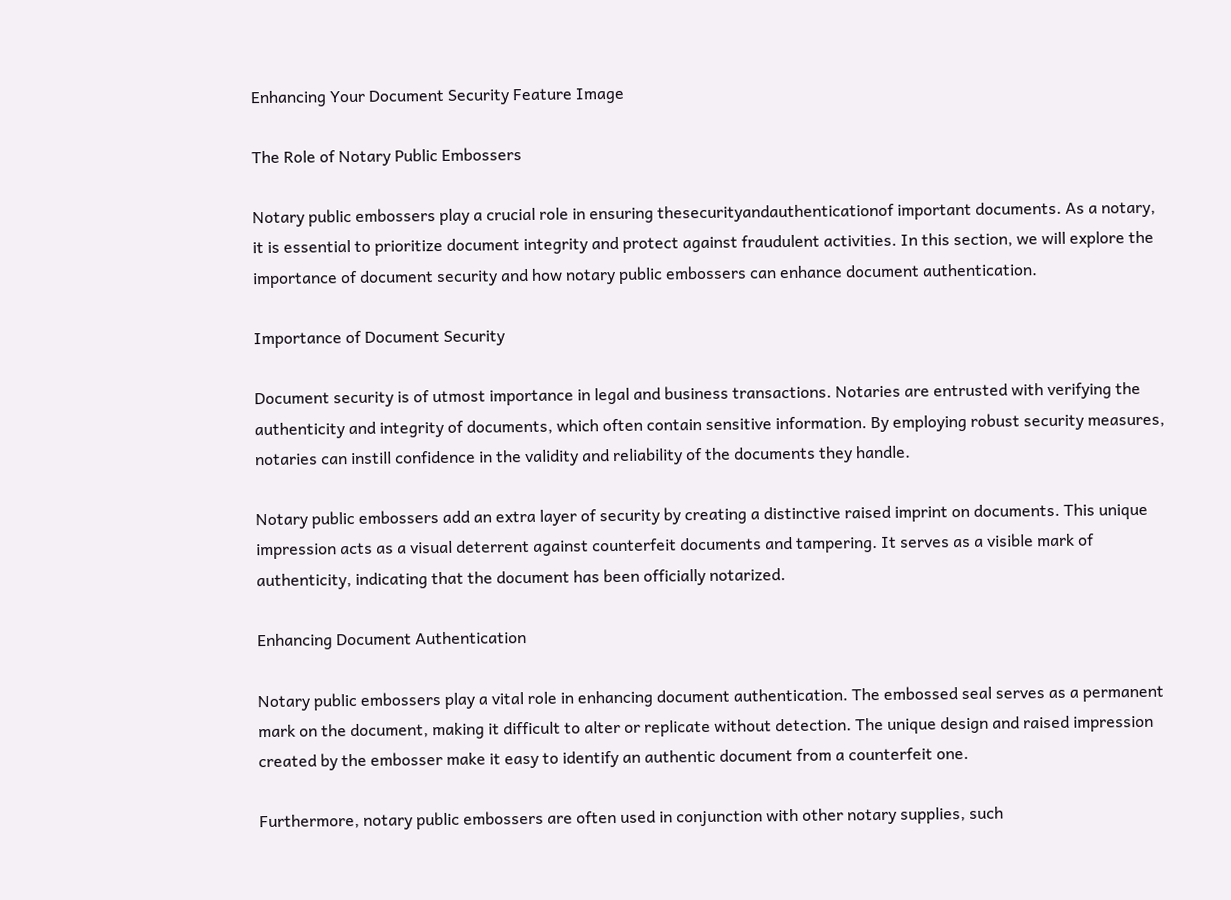Enhancing Your Document Security Feature Image

The Role of Notary Public Embossers

Notary public embossers play a crucial role in ensuring thesecurityandauthenticationof important documents. As a notary, it is essential to prioritize document integrity and protect against fraudulent activities. In this section, we will explore the importance of document security and how notary public embossers can enhance document authentication.

Importance of Document Security

Document security is of utmost importance in legal and business transactions. Notaries are entrusted with verifying the authenticity and integrity of documents, which often contain sensitive information. By employing robust security measures, notaries can instill confidence in the validity and reliability of the documents they handle.

Notary public embossers add an extra layer of security by creating a distinctive raised imprint on documents. This unique impression acts as a visual deterrent against counterfeit documents and tampering. It serves as a visible mark of authenticity, indicating that the document has been officially notarized.

Enhancing Document Authentication

Notary public embossers play a vital role in enhancing document authentication. The embossed seal serves as a permanent mark on the document, making it difficult to alter or replicate without detection. The unique design and raised impression created by the embosser make it easy to identify an authentic document from a counterfeit one.

Furthermore, notary public embossers are often used in conjunction with other notary supplies, such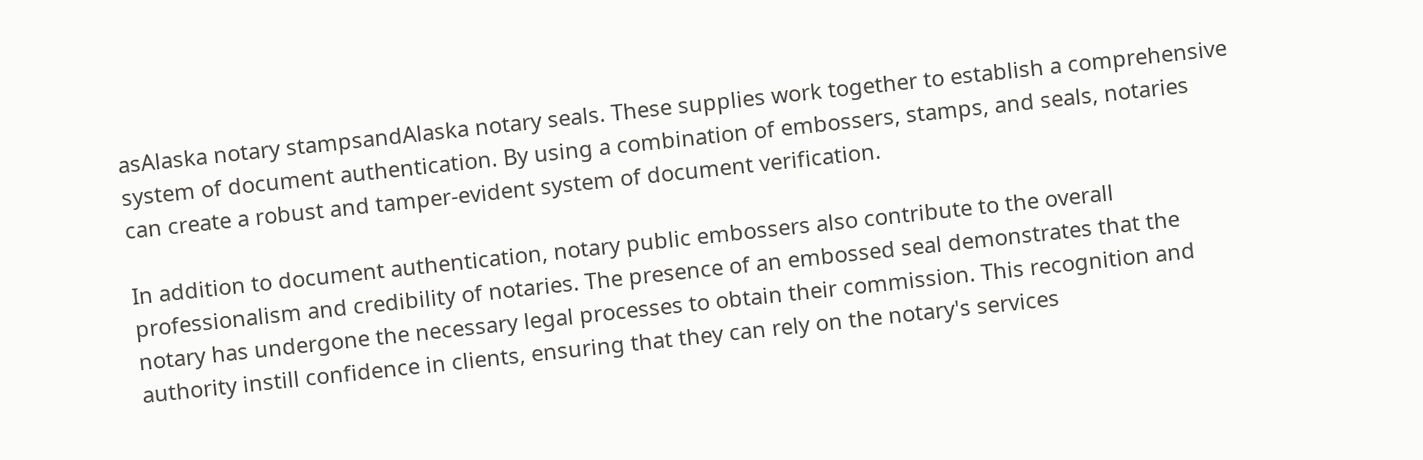asAlaska notary stampsandAlaska notary seals. These supplies work together to establish a comprehensive system of document authentication. By using a combination of embossers, stamps, and seals, notaries can create a robust and tamper-evident system of document verification.

In addition to document authentication, notary public embossers also contribute to the overall professionalism and credibility of notaries. The presence of an embossed seal demonstrates that the notary has undergone the necessary legal processes to obtain their commission. This recognition and authority instill confidence in clients, ensuring that they can rely on the notary's services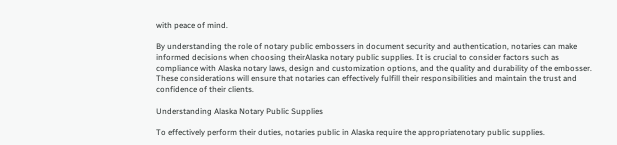with peace of mind.

By understanding the role of notary public embossers in document security and authentication, notaries can make informed decisions when choosing theirAlaska notary public supplies. It is crucial to consider factors such as compliance with Alaska notary laws, design and customization options, and the quality and durability of the embosser. These considerations will ensure that notaries can effectively fulfill their responsibilities and maintain the trust and confidence of their clients.

Understanding Alaska Notary Public Supplies

To effectively perform their duties, notaries public in Alaska require the appropriatenotary public supplies.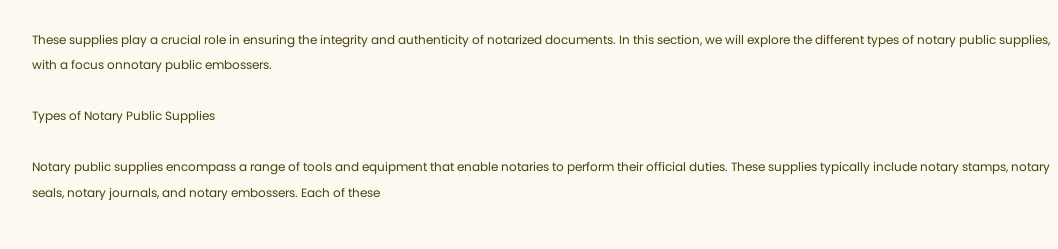These supplies play a crucial role in ensuring the integrity and authenticity of notarized documents. In this section, we will explore the different types of notary public supplies, with a focus onnotary public embossers.

Types of Notary Public Supplies

Notary public supplies encompass a range of tools and equipment that enable notaries to perform their official duties. These supplies typically include notary stamps, notary seals, notary journals, and notary embossers. Each of these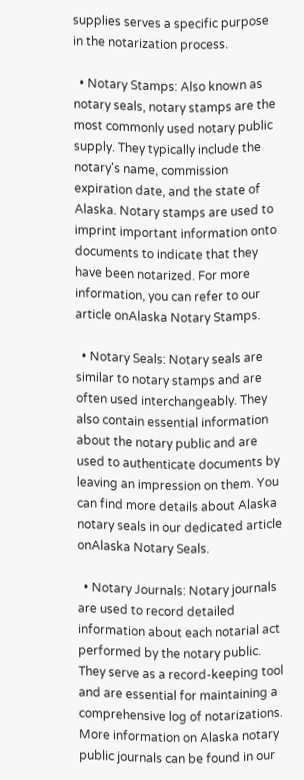supplies serves a specific purpose in the notarization process.

  • Notary Stamps: Also known as notary seals, notary stamps are the most commonly used notary public supply. They typically include the notary's name, commission expiration date, and the state of Alaska. Notary stamps are used to imprint important information onto documents to indicate that they have been notarized. For more information, you can refer to our article onAlaska Notary Stamps.

  • Notary Seals: Notary seals are similar to notary stamps and are often used interchangeably. They also contain essential information about the notary public and are used to authenticate documents by leaving an impression on them. You can find more details about Alaska notary seals in our dedicated article onAlaska Notary Seals.

  • Notary Journals: Notary journals are used to record detailed information about each notarial act performed by the notary public. They serve as a record-keeping tool and are essential for maintaining a comprehensive log of notarizations. More information on Alaska notary public journals can be found in our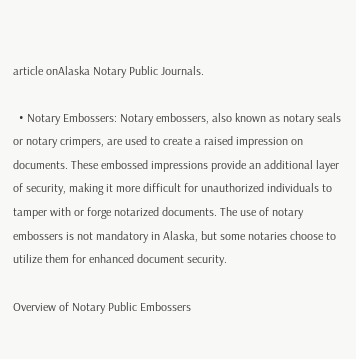article onAlaska Notary Public Journals.

  • Notary Embossers: Notary embossers, also known as notary seals or notary crimpers, are used to create a raised impression on documents. These embossed impressions provide an additional layer of security, making it more difficult for unauthorized individuals to tamper with or forge notarized documents. The use of notary embossers is not mandatory in Alaska, but some notaries choose to utilize them for enhanced document security.

Overview of Notary Public Embossers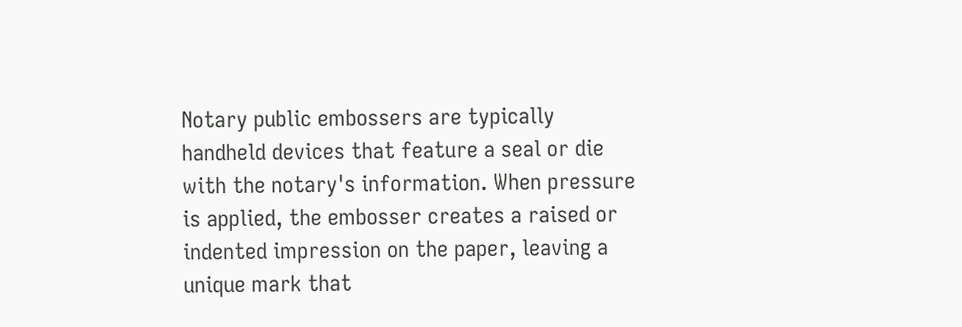Notary public embossers are typically handheld devices that feature a seal or die with the notary's information. When pressure is applied, the embosser creates a raised or indented impression on the paper, leaving a unique mark that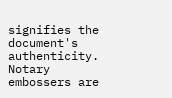signifies the document's authenticity. Notary embossers are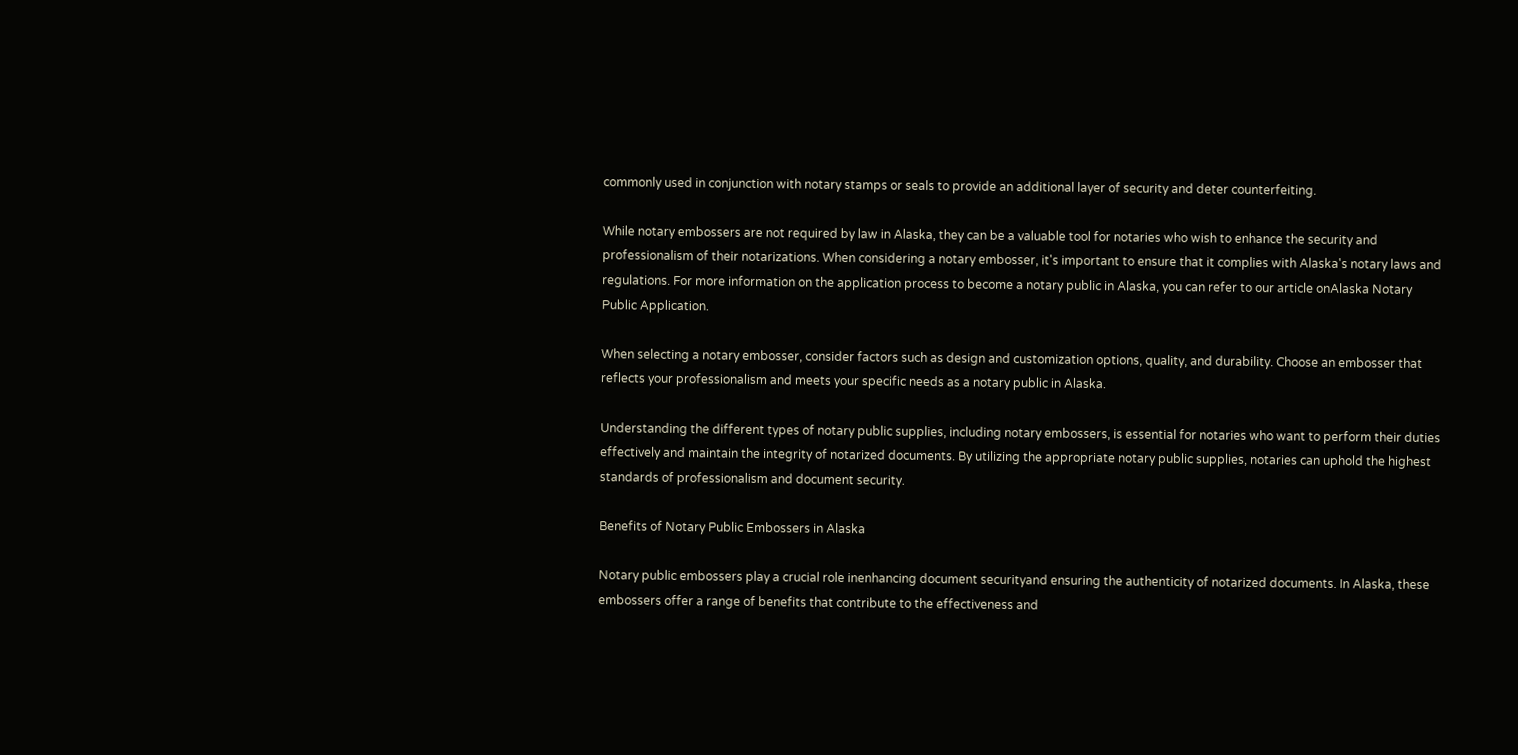commonly used in conjunction with notary stamps or seals to provide an additional layer of security and deter counterfeiting.

While notary embossers are not required by law in Alaska, they can be a valuable tool for notaries who wish to enhance the security and professionalism of their notarizations. When considering a notary embosser, it's important to ensure that it complies with Alaska's notary laws and regulations. For more information on the application process to become a notary public in Alaska, you can refer to our article onAlaska Notary Public Application.

When selecting a notary embosser, consider factors such as design and customization options, quality, and durability. Choose an embosser that reflects your professionalism and meets your specific needs as a notary public in Alaska.

Understanding the different types of notary public supplies, including notary embossers, is essential for notaries who want to perform their duties effectively and maintain the integrity of notarized documents. By utilizing the appropriate notary public supplies, notaries can uphold the highest standards of professionalism and document security.

Benefits of Notary Public Embossers in Alaska

Notary public embossers play a crucial role inenhancing document securityand ensuring the authenticity of notarized documents. In Alaska, these embossers offer a range of benefits that contribute to the effectiveness and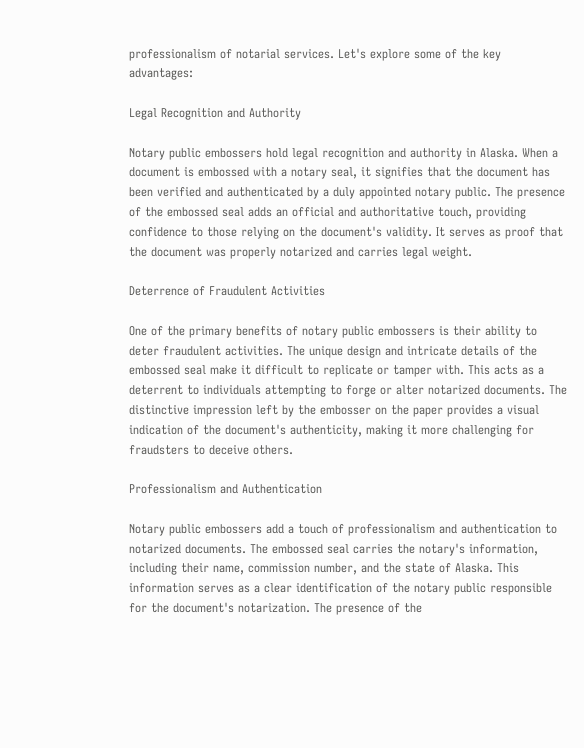professionalism of notarial services. Let's explore some of the key advantages:

Legal Recognition and Authority

Notary public embossers hold legal recognition and authority in Alaska. When a document is embossed with a notary seal, it signifies that the document has been verified and authenticated by a duly appointed notary public. The presence of the embossed seal adds an official and authoritative touch, providing confidence to those relying on the document's validity. It serves as proof that the document was properly notarized and carries legal weight.

Deterrence of Fraudulent Activities

One of the primary benefits of notary public embossers is their ability to deter fraudulent activities. The unique design and intricate details of the embossed seal make it difficult to replicate or tamper with. This acts as a deterrent to individuals attempting to forge or alter notarized documents. The distinctive impression left by the embosser on the paper provides a visual indication of the document's authenticity, making it more challenging for fraudsters to deceive others.

Professionalism and Authentication

Notary public embossers add a touch of professionalism and authentication to notarized documents. The embossed seal carries the notary's information, including their name, commission number, and the state of Alaska. This information serves as a clear identification of the notary public responsible for the document's notarization. The presence of the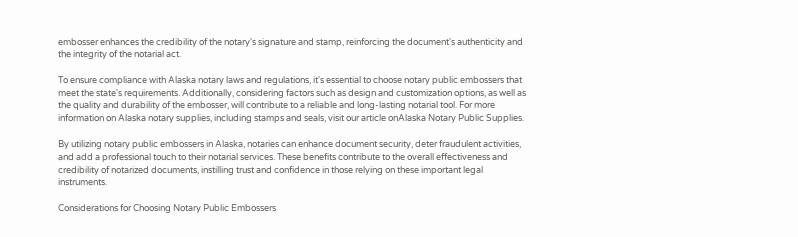embosser enhances the credibility of the notary's signature and stamp, reinforcing the document's authenticity and the integrity of the notarial act.

To ensure compliance with Alaska notary laws and regulations, it's essential to choose notary public embossers that meet the state's requirements. Additionally, considering factors such as design and customization options, as well as the quality and durability of the embosser, will contribute to a reliable and long-lasting notarial tool. For more information on Alaska notary supplies, including stamps and seals, visit our article onAlaska Notary Public Supplies.

By utilizing notary public embossers in Alaska, notaries can enhance document security, deter fraudulent activities, and add a professional touch to their notarial services. These benefits contribute to the overall effectiveness and credibility of notarized documents, instilling trust and confidence in those relying on these important legal instruments.

Considerations for Choosing Notary Public Embossers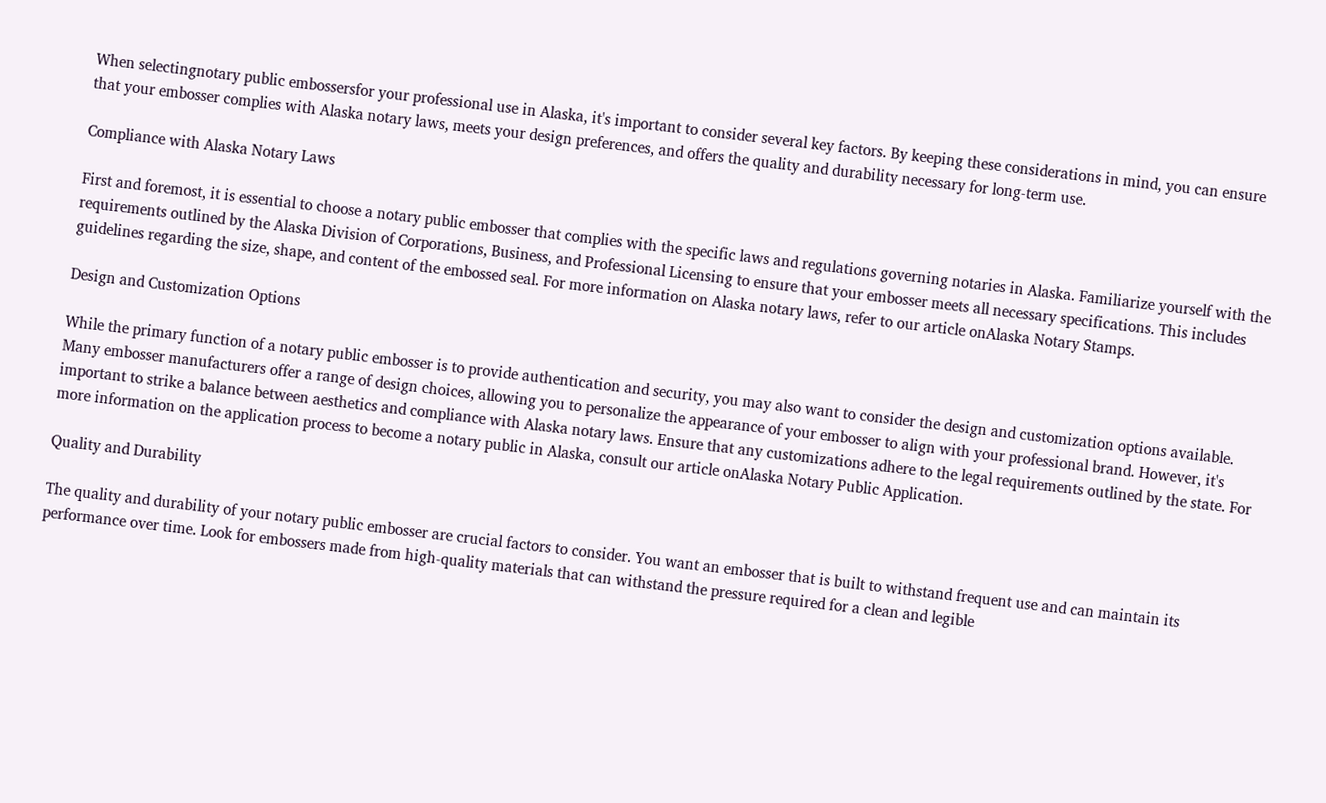When selectingnotary public embossersfor your professional use in Alaska, it's important to consider several key factors. By keeping these considerations in mind, you can ensure that your embosser complies with Alaska notary laws, meets your design preferences, and offers the quality and durability necessary for long-term use.

Compliance with Alaska Notary Laws

First and foremost, it is essential to choose a notary public embosser that complies with the specific laws and regulations governing notaries in Alaska. Familiarize yourself with the requirements outlined by the Alaska Division of Corporations, Business, and Professional Licensing to ensure that your embosser meets all necessary specifications. This includes guidelines regarding the size, shape, and content of the embossed seal. For more information on Alaska notary laws, refer to our article onAlaska Notary Stamps.

Design and Customization Options

While the primary function of a notary public embosser is to provide authentication and security, you may also want to consider the design and customization options available. Many embosser manufacturers offer a range of design choices, allowing you to personalize the appearance of your embosser to align with your professional brand. However, it's important to strike a balance between aesthetics and compliance with Alaska notary laws. Ensure that any customizations adhere to the legal requirements outlined by the state. For more information on the application process to become a notary public in Alaska, consult our article onAlaska Notary Public Application.

Quality and Durability

The quality and durability of your notary public embosser are crucial factors to consider. You want an embosser that is built to withstand frequent use and can maintain its performance over time. Look for embossers made from high-quality materials that can withstand the pressure required for a clean and legible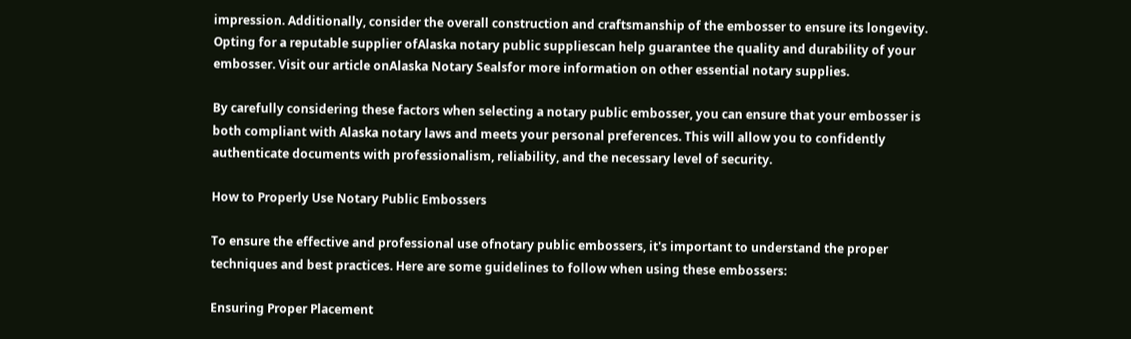impression. Additionally, consider the overall construction and craftsmanship of the embosser to ensure its longevity. Opting for a reputable supplier ofAlaska notary public suppliescan help guarantee the quality and durability of your embosser. Visit our article onAlaska Notary Sealsfor more information on other essential notary supplies.

By carefully considering these factors when selecting a notary public embosser, you can ensure that your embosser is both compliant with Alaska notary laws and meets your personal preferences. This will allow you to confidently authenticate documents with professionalism, reliability, and the necessary level of security.

How to Properly Use Notary Public Embossers

To ensure the effective and professional use ofnotary public embossers, it's important to understand the proper techniques and best practices. Here are some guidelines to follow when using these embossers:

Ensuring Proper Placement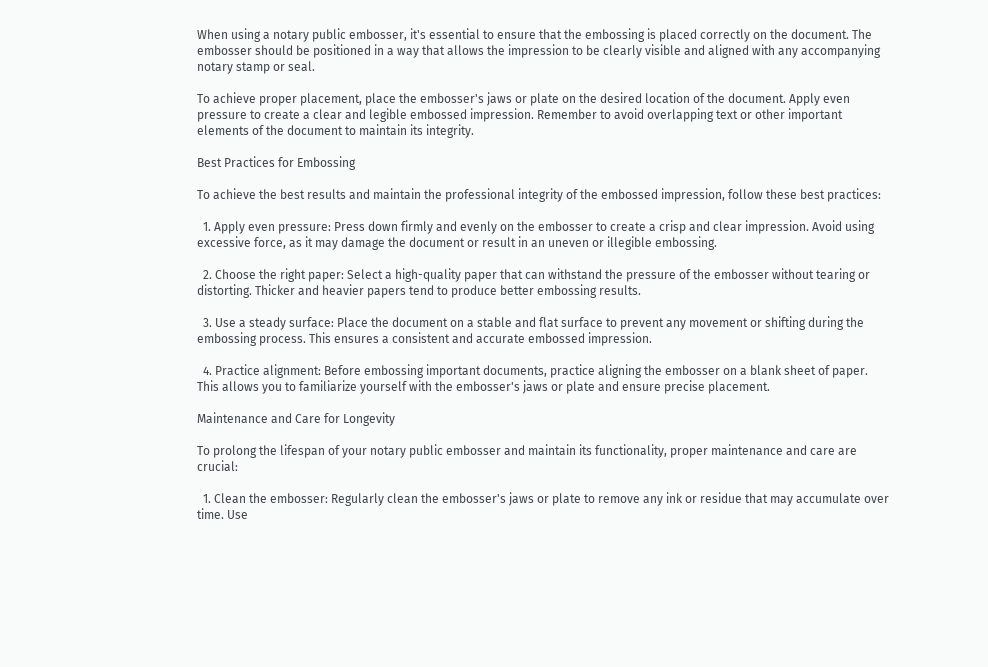When using a notary public embosser, it's essential to ensure that the embossing is placed correctly on the document. The embosser should be positioned in a way that allows the impression to be clearly visible and aligned with any accompanying notary stamp or seal.

To achieve proper placement, place the embosser's jaws or plate on the desired location of the document. Apply even pressure to create a clear and legible embossed impression. Remember to avoid overlapping text or other important elements of the document to maintain its integrity.

Best Practices for Embossing

To achieve the best results and maintain the professional integrity of the embossed impression, follow these best practices:

  1. Apply even pressure: Press down firmly and evenly on the embosser to create a crisp and clear impression. Avoid using excessive force, as it may damage the document or result in an uneven or illegible embossing.

  2. Choose the right paper: Select a high-quality paper that can withstand the pressure of the embosser without tearing or distorting. Thicker and heavier papers tend to produce better embossing results.

  3. Use a steady surface: Place the document on a stable and flat surface to prevent any movement or shifting during the embossing process. This ensures a consistent and accurate embossed impression.

  4. Practice alignment: Before embossing important documents, practice aligning the embosser on a blank sheet of paper. This allows you to familiarize yourself with the embosser's jaws or plate and ensure precise placement.

Maintenance and Care for Longevity

To prolong the lifespan of your notary public embosser and maintain its functionality, proper maintenance and care are crucial:

  1. Clean the embosser: Regularly clean the embosser's jaws or plate to remove any ink or residue that may accumulate over time. Use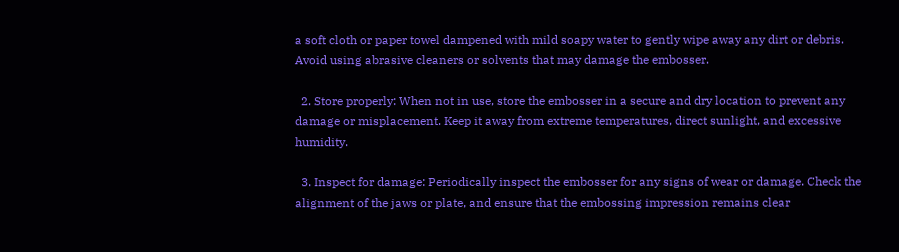a soft cloth or paper towel dampened with mild soapy water to gently wipe away any dirt or debris. Avoid using abrasive cleaners or solvents that may damage the embosser.

  2. Store properly: When not in use, store the embosser in a secure and dry location to prevent any damage or misplacement. Keep it away from extreme temperatures, direct sunlight, and excessive humidity.

  3. Inspect for damage: Periodically inspect the embosser for any signs of wear or damage. Check the alignment of the jaws or plate, and ensure that the embossing impression remains clear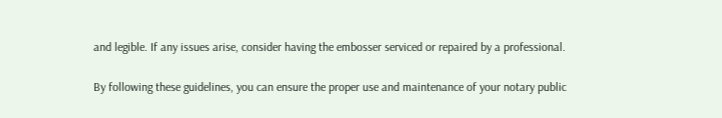and legible. If any issues arise, consider having the embosser serviced or repaired by a professional.

By following these guidelines, you can ensure the proper use and maintenance of your notary public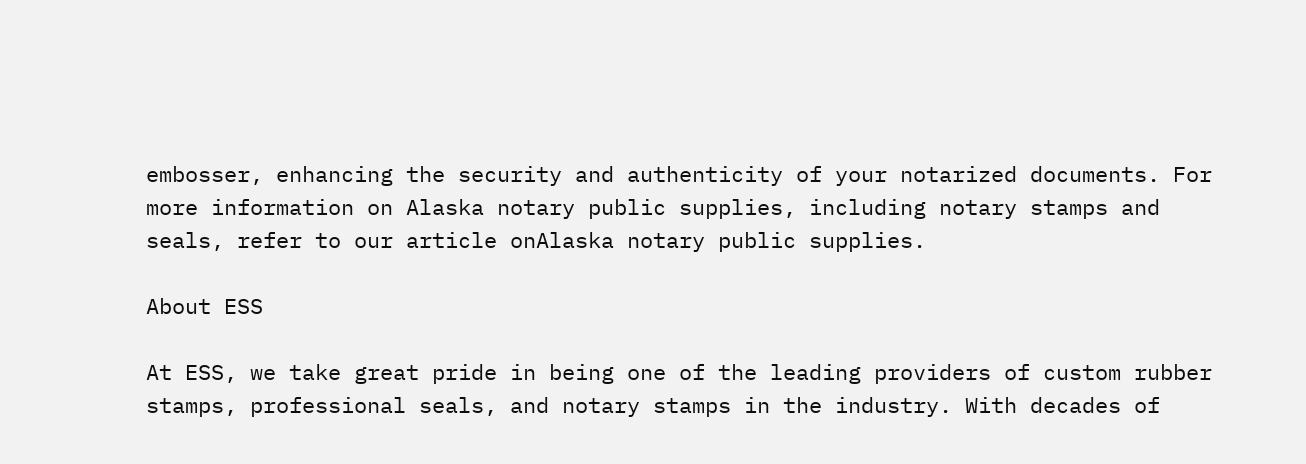embosser, enhancing the security and authenticity of your notarized documents. For more information on Alaska notary public supplies, including notary stamps and seals, refer to our article onAlaska notary public supplies.

About ESS

At ESS, we take great pride in being one of the leading providers of custom rubber stamps, professional seals, and notary stamps in the industry. With decades of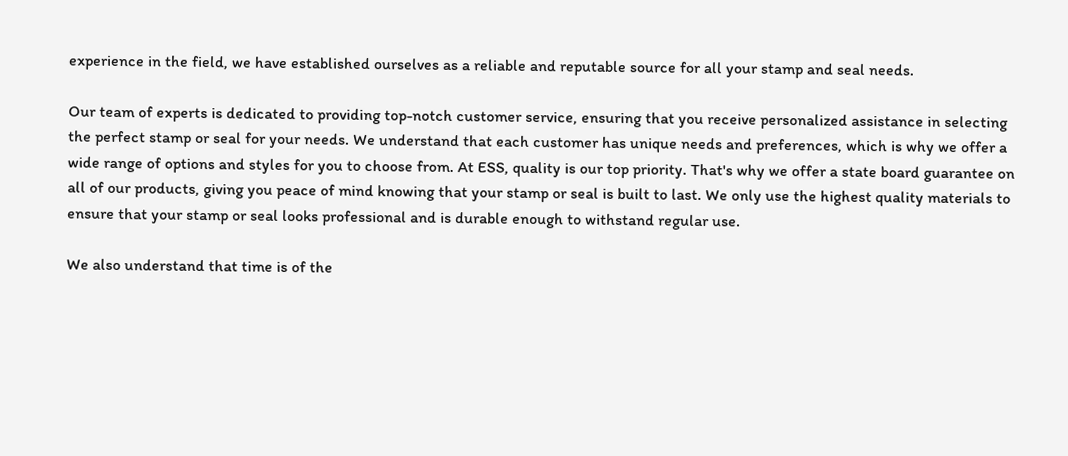experience in the field, we have established ourselves as a reliable and reputable source for all your stamp and seal needs.

Our team of experts is dedicated to providing top-notch customer service, ensuring that you receive personalized assistance in selecting the perfect stamp or seal for your needs. We understand that each customer has unique needs and preferences, which is why we offer a wide range of options and styles for you to choose from. At ESS, quality is our top priority. That's why we offer a state board guarantee on all of our products, giving you peace of mind knowing that your stamp or seal is built to last. We only use the highest quality materials to ensure that your stamp or seal looks professional and is durable enough to withstand regular use.

We also understand that time is of the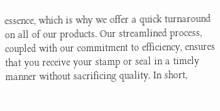essence, which is why we offer a quick turnaround on all of our products. Our streamlined process, coupled with our commitment to efficiency, ensures that you receive your stamp or seal in a timely manner without sacrificing quality. In short,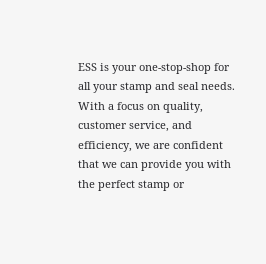ESS is your one-stop-shop for all your stamp and seal needs. With a focus on quality, customer service, and efficiency, we are confident that we can provide you with the perfect stamp or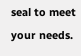seal to meet your needs.